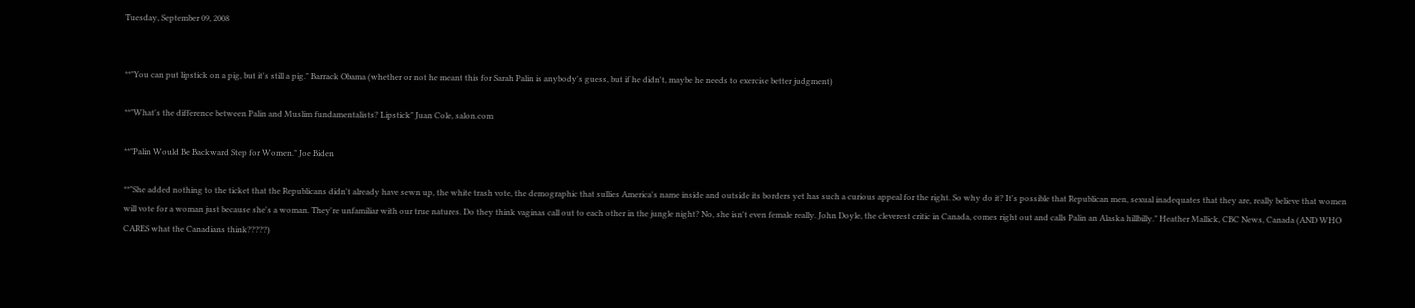Tuesday, September 09, 2008


**"You can put lipstick on a pig, but it's still a pig." Barrack Obama (whether or not he meant this for Sarah Palin is anybody's guess, but if he didn't, maybe he needs to exercise better judgment)

**"What's the difference between Palin and Muslim fundamentalists? Lipstick" Juan Cole, salon.com

**"Palin Would Be Backward Step for Women." Joe Biden

**"She added nothing to the ticket that the Republicans didn't already have sewn up, the white trash vote, the demographic that sullies America's name inside and outside its borders yet has such a curious appeal for the right. So why do it? It's possible that Republican men, sexual inadequates that they are, really believe that women will vote for a woman just because she's a woman. They're unfamiliar with our true natures. Do they think vaginas call out to each other in the jungle night? No, she isn't even female really. John Doyle, the cleverest critic in Canada, comes right out and calls Palin an Alaska hillbilly." Heather Mallick, CBC News, Canada (AND WHO CARES what the Canadians think?????)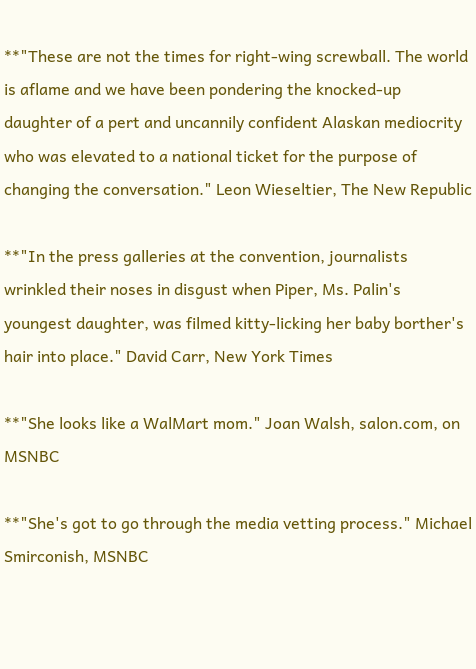**"These are not the times for right-wing screwball. The world is aflame and we have been pondering the knocked-up daughter of a pert and uncannily confident Alaskan mediocrity who was elevated to a national ticket for the purpose of changing the conversation." Leon Wieseltier, The New Republic

**"In the press galleries at the convention, journalists wrinkled their noses in disgust when Piper, Ms. Palin's youngest daughter, was filmed kitty-licking her baby borther's hair into place." David Carr, New York Times

**"She looks like a WalMart mom." Joan Walsh, salon.com, on MSNBC

**"She's got to go through the media vetting process." Michael Smirconish, MSNBC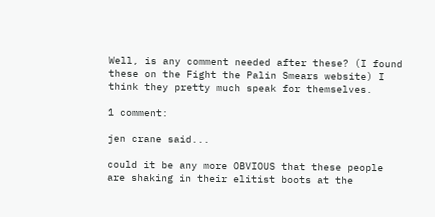Well, is any comment needed after these? (I found these on the Fight the Palin Smears website) I think they pretty much speak for themselves.

1 comment:

jen crane said...

could it be any more OBVIOUS that these people are shaking in their elitist boots at the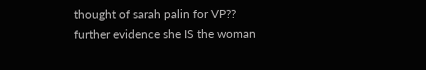thought of sarah palin for VP?? further evidence she IS the woman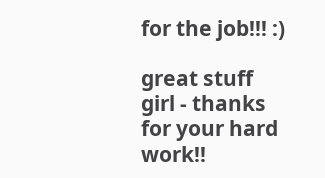for the job!!! :)

great stuff girl - thanks for your hard work!!